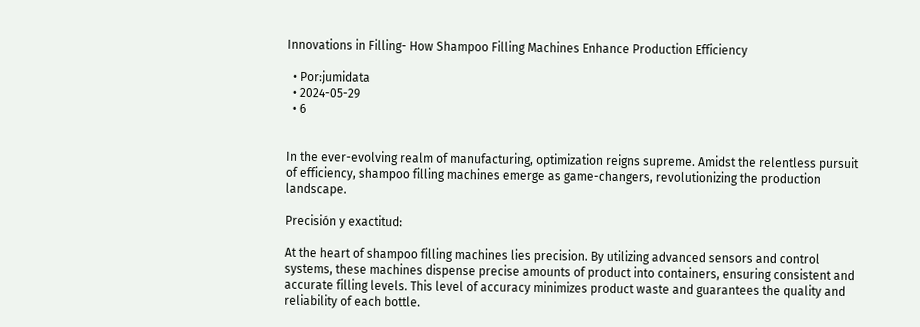Innovations in Filling- How Shampoo Filling Machines Enhance Production Efficiency

  • Por:jumidata
  • 2024-05-29
  • 6


In the ever-evolving realm of manufacturing, optimization reigns supreme. Amidst the relentless pursuit of efficiency, shampoo filling machines emerge as game-changers, revolutionizing the production landscape.

Precisión y exactitud:

At the heart of shampoo filling machines lies precision. By utilizing advanced sensors and control systems, these machines dispense precise amounts of product into containers, ensuring consistent and accurate filling levels. This level of accuracy minimizes product waste and guarantees the quality and reliability of each bottle.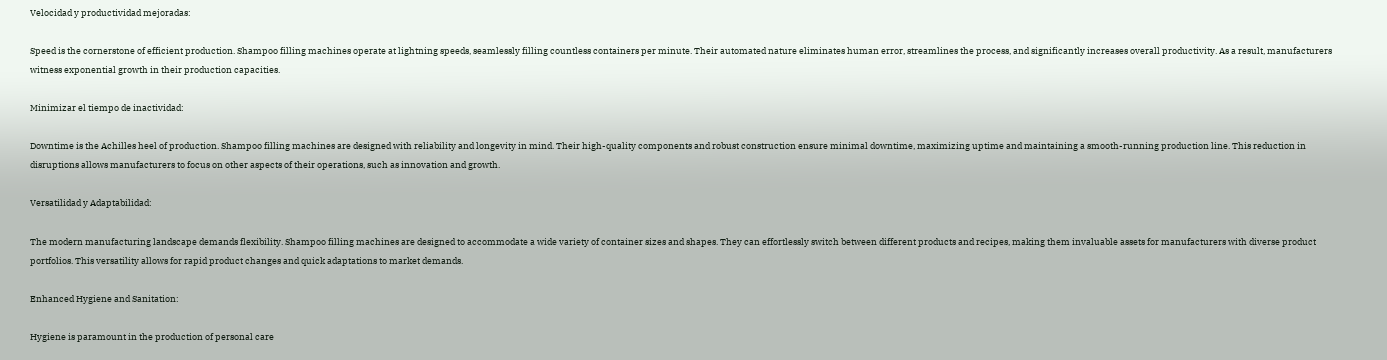Velocidad y productividad mejoradas:

Speed is the cornerstone of efficient production. Shampoo filling machines operate at lightning speeds, seamlessly filling countless containers per minute. Their automated nature eliminates human error, streamlines the process, and significantly increases overall productivity. As a result, manufacturers witness exponential growth in their production capacities.

Minimizar el tiempo de inactividad:

Downtime is the Achilles heel of production. Shampoo filling machines are designed with reliability and longevity in mind. Their high-quality components and robust construction ensure minimal downtime, maximizing uptime and maintaining a smooth-running production line. This reduction in disruptions allows manufacturers to focus on other aspects of their operations, such as innovation and growth.

Versatilidad y Adaptabilidad:

The modern manufacturing landscape demands flexibility. Shampoo filling machines are designed to accommodate a wide variety of container sizes and shapes. They can effortlessly switch between different products and recipes, making them invaluable assets for manufacturers with diverse product portfolios. This versatility allows for rapid product changes and quick adaptations to market demands.

Enhanced Hygiene and Sanitation:

Hygiene is paramount in the production of personal care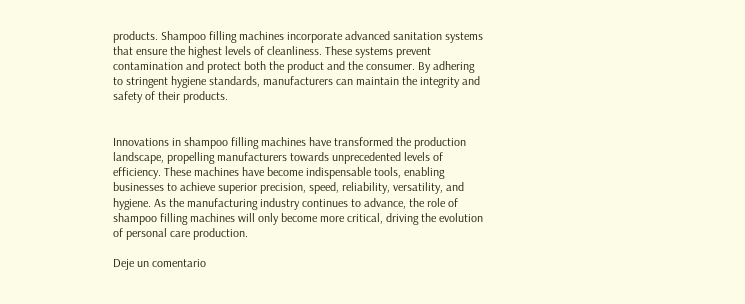products. Shampoo filling machines incorporate advanced sanitation systems that ensure the highest levels of cleanliness. These systems prevent contamination and protect both the product and the consumer. By adhering to stringent hygiene standards, manufacturers can maintain the integrity and safety of their products.


Innovations in shampoo filling machines have transformed the production landscape, propelling manufacturers towards unprecedented levels of efficiency. These machines have become indispensable tools, enabling businesses to achieve superior precision, speed, reliability, versatility, and hygiene. As the manufacturing industry continues to advance, the role of shampoo filling machines will only become more critical, driving the evolution of personal care production.

Deje un comentario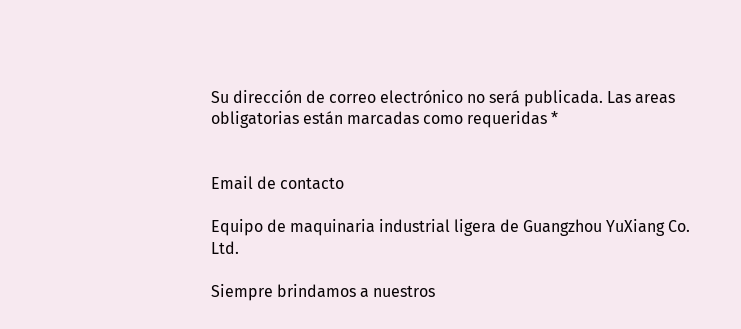Su dirección de correo electrónico no será publicada. Las areas obligatorias están marcadas como requeridas *


Email de contacto

Equipo de maquinaria industrial ligera de Guangzhou YuXiang Co. Ltd.

Siempre brindamos a nuestros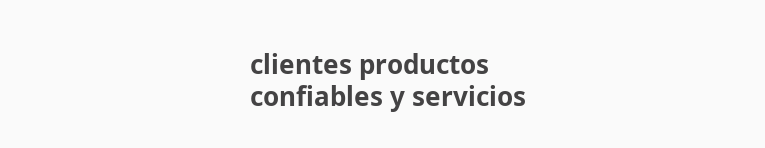clientes productos confiables y servicios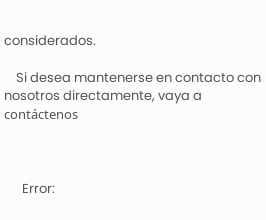considerados.

    Si desea mantenerse en contacto con nosotros directamente, vaya a contáctenos



      Error: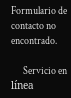Formulario de contacto no encontrado.

      Servicio en línea